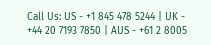Call Us: US - +1 845 478 5244 | UK - +44 20 7193 7850 | AUS - +61 2 8005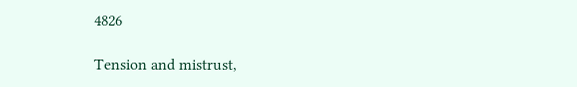4826

Tension and mistrust,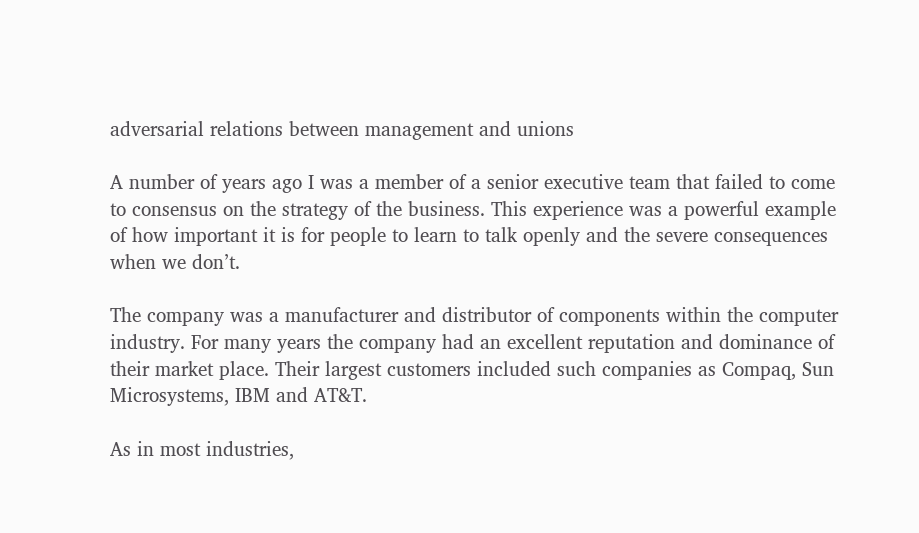adversarial relations between management and unions

A number of years ago I was a member of a senior executive team that failed to come to consensus on the strategy of the business. This experience was a powerful example of how important it is for people to learn to talk openly and the severe consequences when we don’t.

The company was a manufacturer and distributor of components within the computer industry. For many years the company had an excellent reputation and dominance of their market place. Their largest customers included such companies as Compaq, Sun Microsystems, IBM and AT&T.

As in most industries,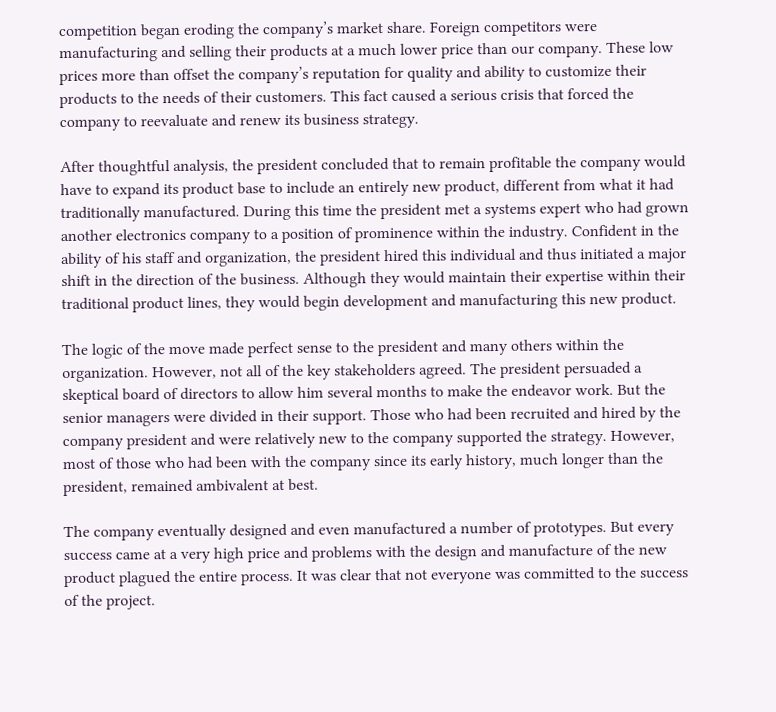competition began eroding the company’s market share. Foreign competitors were manufacturing and selling their products at a much lower price than our company. These low prices more than offset the company’s reputation for quality and ability to customize their products to the needs of their customers. This fact caused a serious crisis that forced the company to reevaluate and renew its business strategy.

After thoughtful analysis, the president concluded that to remain profitable the company would have to expand its product base to include an entirely new product, different from what it had traditionally manufactured. During this time the president met a systems expert who had grown another electronics company to a position of prominence within the industry. Confident in the ability of his staff and organization, the president hired this individual and thus initiated a major shift in the direction of the business. Although they would maintain their expertise within their traditional product lines, they would begin development and manufacturing this new product.

The logic of the move made perfect sense to the president and many others within the organization. However, not all of the key stakeholders agreed. The president persuaded a skeptical board of directors to allow him several months to make the endeavor work. But the senior managers were divided in their support. Those who had been recruited and hired by the company president and were relatively new to the company supported the strategy. However, most of those who had been with the company since its early history, much longer than the president, remained ambivalent at best.

The company eventually designed and even manufactured a number of prototypes. But every success came at a very high price and problems with the design and manufacture of the new product plagued the entire process. It was clear that not everyone was committed to the success of the project.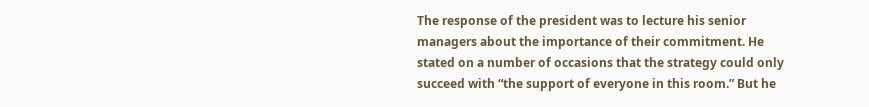The response of the president was to lecture his senior managers about the importance of their commitment. He stated on a number of occasions that the strategy could only succeed with “the support of everyone in this room.” But he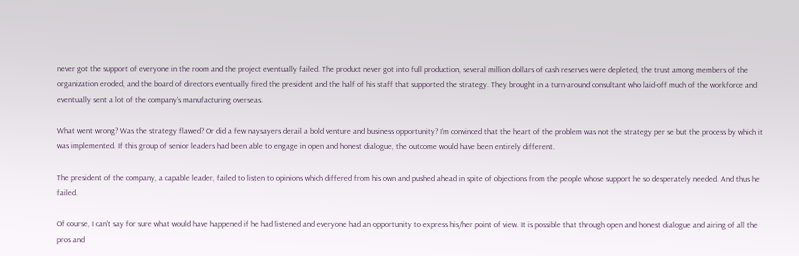never got the support of everyone in the room and the project eventually failed. The product never got into full production, several million dollars of cash reserves were depleted, the trust among members of the organization eroded, and the board of directors eventually fired the president and the half of his staff that supported the strategy. They brought in a turn-around consultant who laid-off much of the workforce and eventually sent a lot of the company’s manufacturing overseas.

What went wrong? Was the strategy flawed? Or did a few naysayers derail a bold venture and business opportunity? I’m convinced that the heart of the problem was not the strategy per se but the process by which it was implemented. If this group of senior leaders had been able to engage in open and honest dialogue, the outcome would have been entirely different.

The president of the company, a capable leader, failed to listen to opinions which differed from his own and pushed ahead in spite of objections from the people whose support he so desperately needed. And thus he failed.

Of course, I can’t say for sure what would have happened if he had listened and everyone had an opportunity to express his/her point of view. It is possible that through open and honest dialogue and airing of all the pros and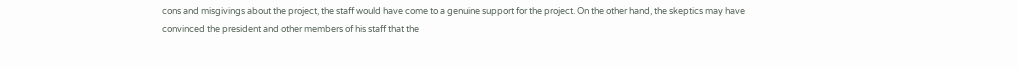cons and misgivings about the project, the staff would have come to a genuine support for the project. On the other hand, the skeptics may have convinced the president and other members of his staff that the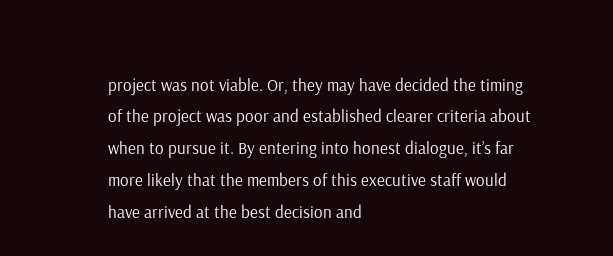project was not viable. Or, they may have decided the timing of the project was poor and established clearer criteria about when to pursue it. By entering into honest dialogue, it’s far more likely that the members of this executive staff would have arrived at the best decision and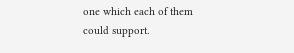one which each of them could support.